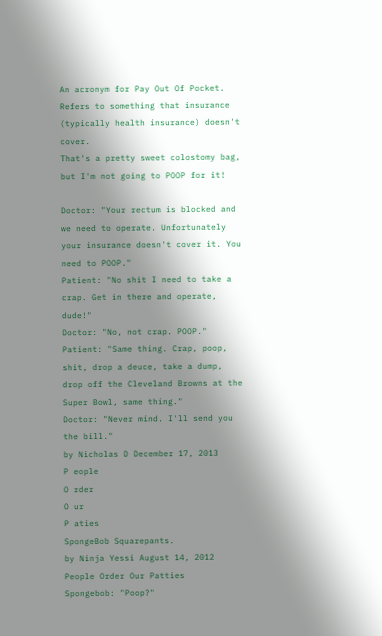An acronym for Pay Out Of Pocket. Refers to something that insurance (typically health insurance) doesn't cover.
That's a pretty sweet colostomy bag, but I'm not going to POOP for it!

Doctor: "Your rectum is blocked and we need to operate. Unfortunately your insurance doesn't cover it. You need to POOP."
Patient: "No shit I need to take a crap. Get in there and operate, dude!"
Doctor: "No, not crap. POOP."
Patient: "Same thing. Crap, poop, shit, drop a deuce, take a dump, drop off the Cleveland Browns at the Super Bowl, same thing."
Doctor: "Never mind. I'll send you the bill."
by Nicholas D December 17, 2013
P eople
O rder
O ur
P aties
SpongeBob Squarepants.
by Ninja Yessi August 14, 2012
People Order Our Patties
Spongebob: "Poop?"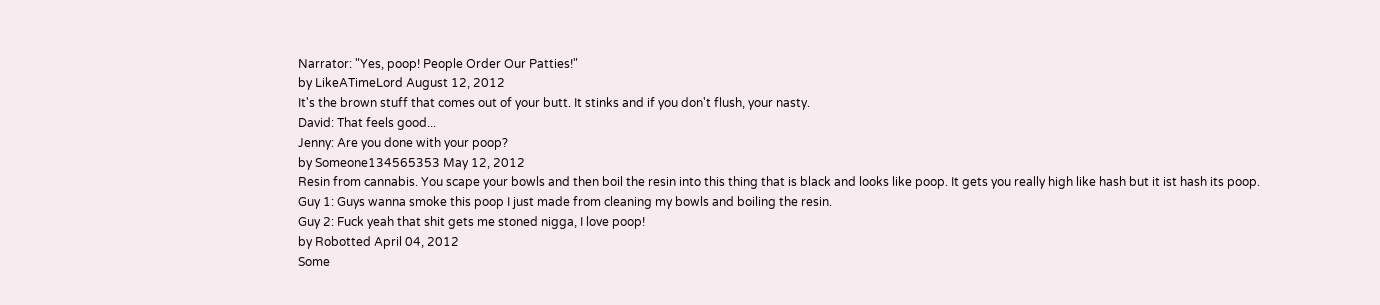Narrator: "Yes, poop! People Order Our Patties!"
by LikeATimeLord August 12, 2012
It's the brown stuff that comes out of your butt. It stinks and if you don't flush, your nasty.
David: That feels good...
Jenny: Are you done with your poop?
by Someone134565353 May 12, 2012
Resin from cannabis. You scape your bowls and then boil the resin into this thing that is black and looks like poop. It gets you really high like hash but it ist hash its poop.
Guy 1: Guys wanna smoke this poop I just made from cleaning my bowls and boiling the resin.
Guy 2: Fuck yeah that shit gets me stoned nigga, I love poop!
by Robotted April 04, 2012
Some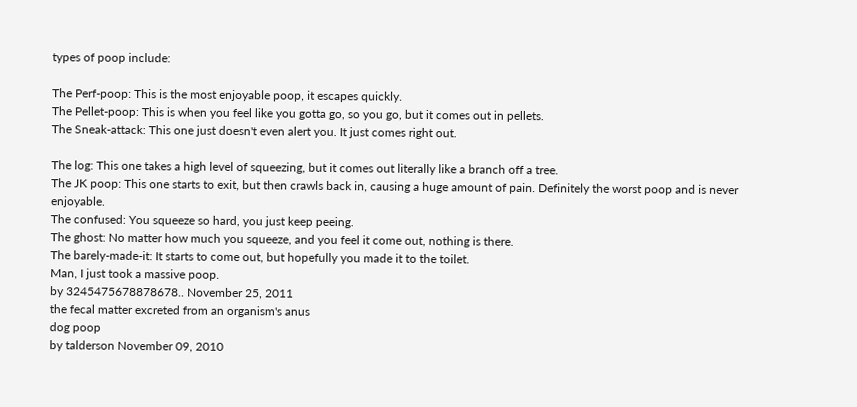types of poop include:

The Perf-poop: This is the most enjoyable poop, it escapes quickly.
The Pellet-poop: This is when you feel like you gotta go, so you go, but it comes out in pellets.
The Sneak-attack: This one just doesn't even alert you. It just comes right out.

The log: This one takes a high level of squeezing, but it comes out literally like a branch off a tree.
The JK poop: This one starts to exit, but then crawls back in, causing a huge amount of pain. Definitely the worst poop and is never enjoyable.
The confused: You squeeze so hard, you just keep peeing.
The ghost: No matter how much you squeeze, and you feel it come out, nothing is there.
The barely-made-it: It starts to come out, but hopefully you made it to the toilet.
Man, I just took a massive poop.
by 3245475678878678.. November 25, 2011
the fecal matter excreted from an organism's anus
dog poop
by talderson November 09, 2010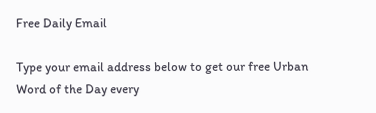Free Daily Email

Type your email address below to get our free Urban Word of the Day every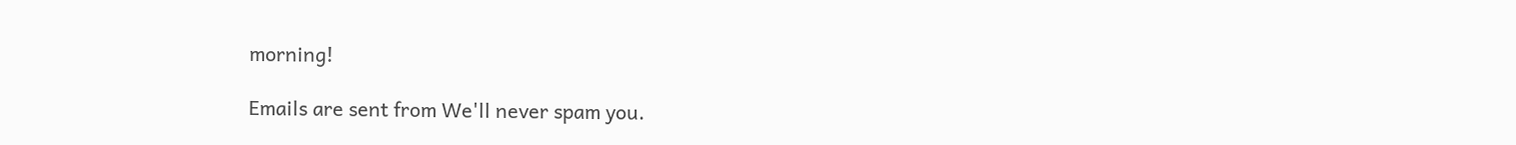morning!

Emails are sent from We'll never spam you.